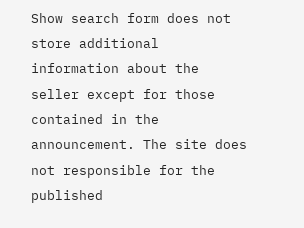Show search form does not store additional information about the seller except for those contained in the announcement. The site does not responsible for the published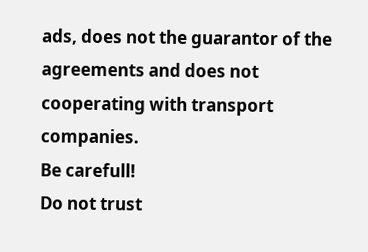ads, does not the guarantor of the agreements and does not cooperating with transport companies.
Be carefull!
Do not trust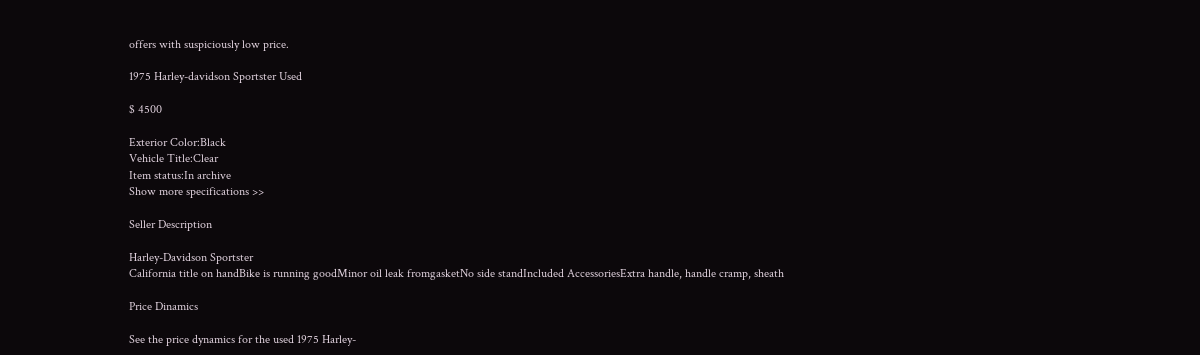offers with suspiciously low price.

1975 Harley-davidson Sportster Used

$ 4500

Exterior Color:Black
Vehicle Title:Clear
Item status:In archive
Show more specifications >>

Seller Description

Harley-Davidson Sportster
California title on handBike is running goodMinor oil leak fromgasketNo side standIncluded AccessoriesExtra handle, handle cramp, sheath

Price Dinamics

See the price dynamics for the used 1975 Harley-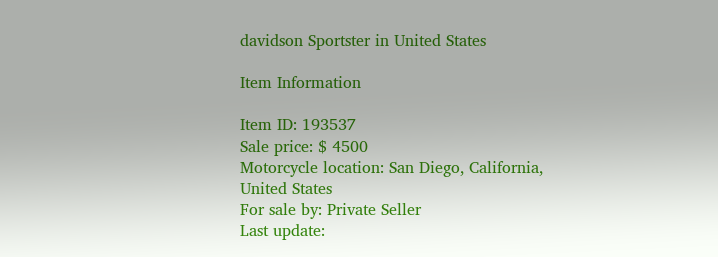davidson Sportster in United States

Item Information

Item ID: 193537
Sale price: $ 4500
Motorcycle location: San Diego, California, United States
For sale by: Private Seller
Last update: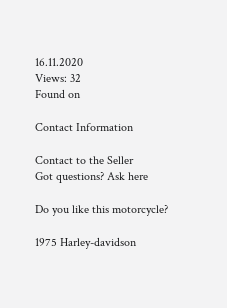16.11.2020
Views: 32
Found on

Contact Information

Contact to the Seller
Got questions? Ask here

Do you like this motorcycle?

1975 Harley-davidson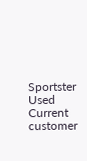Sportster Used
Current customer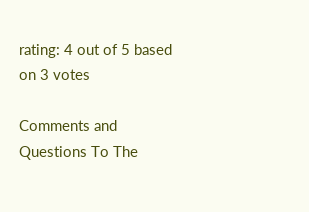rating: 4 out of 5 based on 3 votes

Comments and Questions To The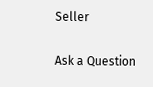Seller

Ask a Question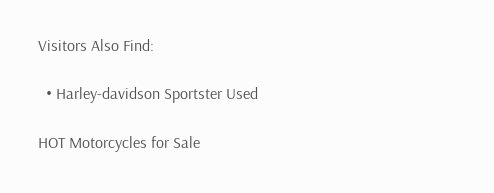Visitors Also Find:

  • Harley-davidson Sportster Used

HOT Motorcycles for Sale